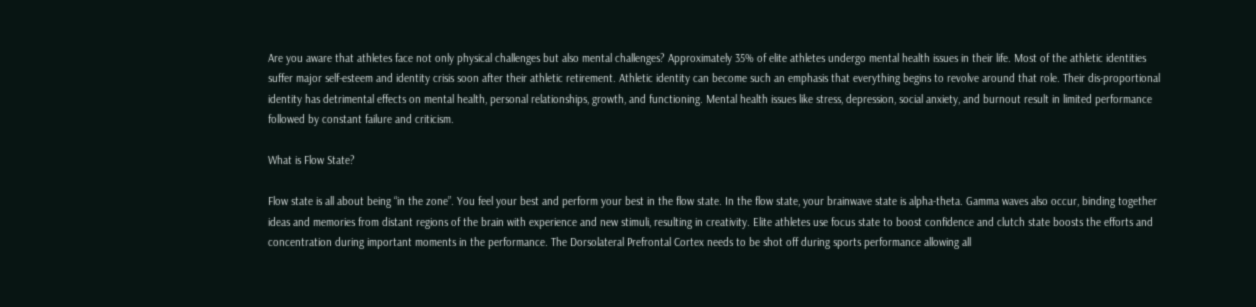Are you aware that athletes face not only physical challenges but also mental challenges? Approximately 35% of elite athletes undergo mental health issues in their life. Most of the athletic identities suffer major self-esteem and identity crisis soon after their athletic retirement. Athletic identity can become such an emphasis that everything begins to revolve around that role. Their dis-proportional identity has detrimental effects on mental health, personal relationships, growth, and functioning. Mental health issues like stress, depression, social anxiety, and burnout result in limited performance followed by constant failure and criticism.

What is Flow State?

Flow state is all about being “in the zone”. You feel your best and perform your best in the flow state. In the flow state, your brainwave state is alpha-theta. Gamma waves also occur, binding together ideas and memories from distant regions of the brain with experience and new stimuli, resulting in creativity. Elite athletes use focus state to boost confidence and clutch state boosts the efforts and concentration during important moments in the performance. The Dorsolateral Prefrontal Cortex needs to be shot off during sports performance allowing all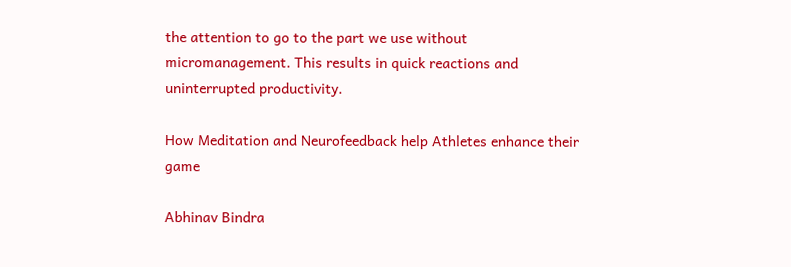the attention to go to the part we use without micromanagement. This results in quick reactions and uninterrupted productivity.

How Meditation and Neurofeedback help Athletes enhance their game

Abhinav Bindra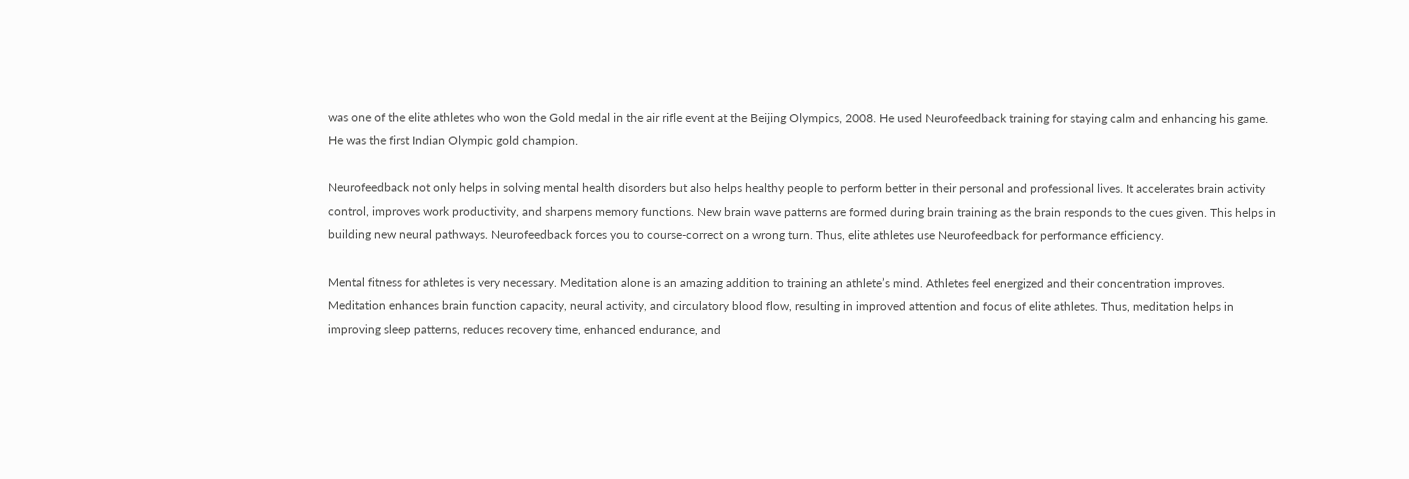was one of the elite athletes who won the Gold medal in the air rifle event at the Beijing Olympics, 2008. He used Neurofeedback training for staying calm and enhancing his game. He was the first Indian Olympic gold champion.

Neurofeedback not only helps in solving mental health disorders but also helps healthy people to perform better in their personal and professional lives. It accelerates brain activity control, improves work productivity, and sharpens memory functions. New brain wave patterns are formed during brain training as the brain responds to the cues given. This helps in building new neural pathways. Neurofeedback forces you to course-correct on a wrong turn. Thus, elite athletes use Neurofeedback for performance efficiency.

Mental fitness for athletes is very necessary. Meditation alone is an amazing addition to training an athlete’s mind. Athletes feel energized and their concentration improves. Meditation enhances brain function capacity, neural activity, and circulatory blood flow, resulting in improved attention and focus of elite athletes. Thus, meditation helps in improving sleep patterns, reduces recovery time, enhanced endurance, and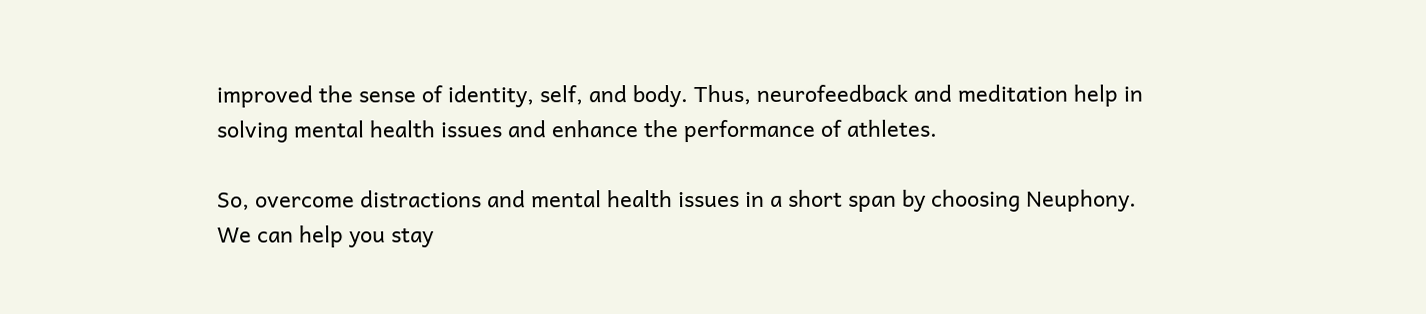improved the sense of identity, self, and body. Thus, neurofeedback and meditation help in solving mental health issues and enhance the performance of athletes.

So, overcome distractions and mental health issues in a short span by choosing Neuphony. We can help you stay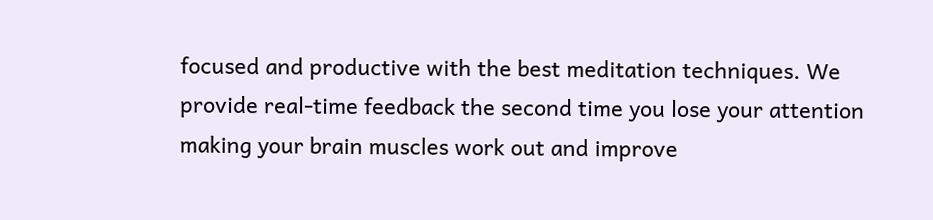focused and productive with the best meditation techniques. We provide real-time feedback the second time you lose your attention making your brain muscles work out and improve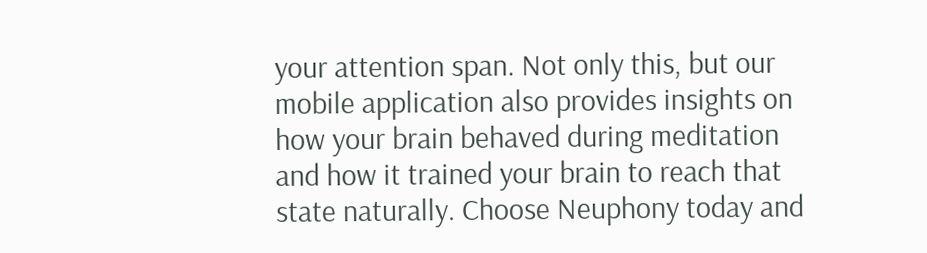your attention span. Not only this, but our mobile application also provides insights on how your brain behaved during meditation and how it trained your brain to reach that state naturally. Choose Neuphony today and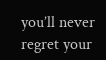you’ll never regret your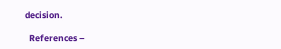decision.

  References –